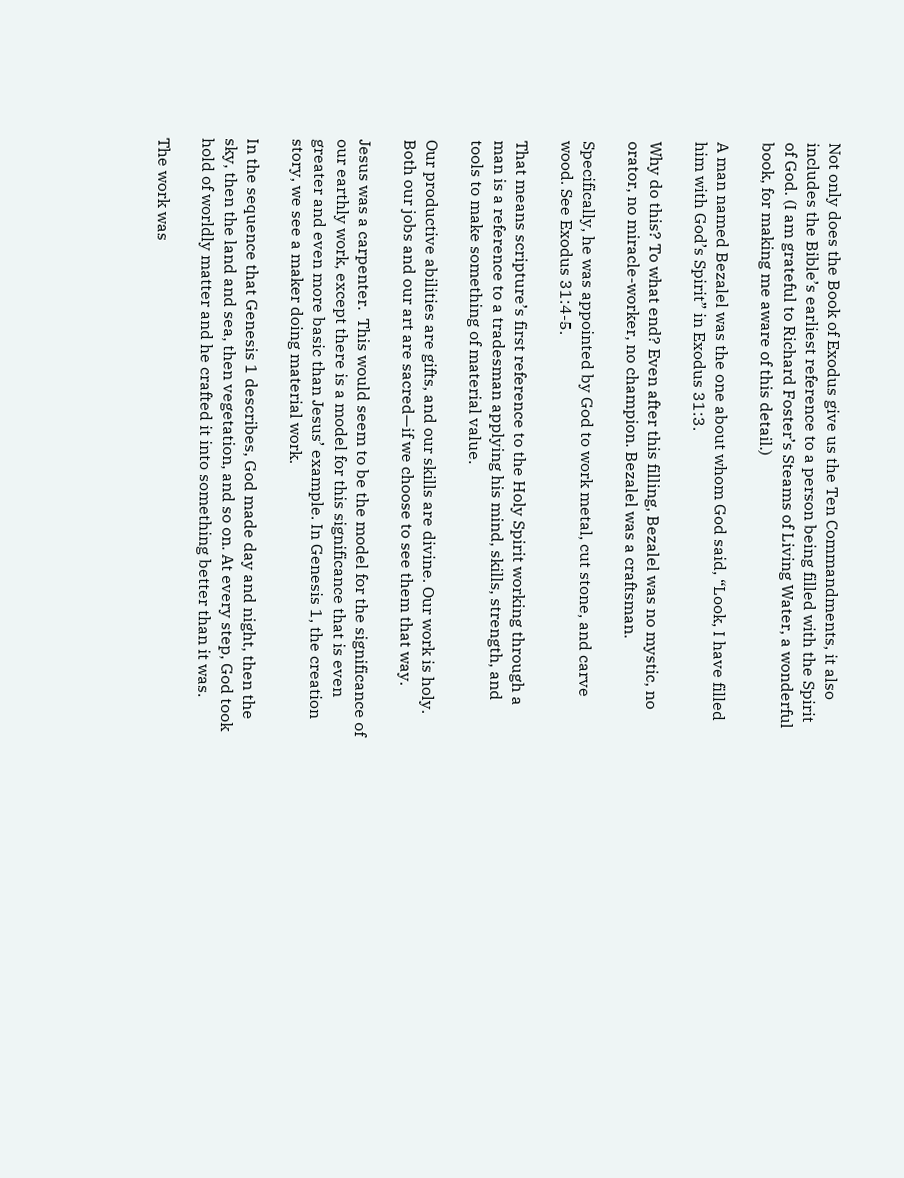Not only does the Book of Exodus give us the Ten Commandments, it also includes the Bible’s earliest reference to a person being filled with the Spirit of God. (I am grateful to Richard Foster’s Steams of Living Water, a wonderful book, for making me aware of this detail.)

A man named Bezalel was the one about whom God said, “Look, I have filled him with God’s Spirit” in Exodus 31:3.

Why do this? To what end? Even after this filling, Bezalel was no mystic, no orator, no miracle-worker, no champion. Bezalel was a craftsman.

Specifically, he was appointed by God to work metal, cut stone, and carve wood. See Exodus 31:4-5.

That means scripture’s first reference to the Holy Spirit working through a man is a reference to a tradesman applying his mind, skills, strength, and tools to make something of material value.

Our productive abilities are gifts, and our skills are divine. Our work is holy. Both our jobs and our art are sacred—if we choose to see them that way.

Jesus was a carpenter.  This would seem to be the model for the significance of our earthly work, except there is a model for this significance that is even greater and even more basic than Jesus’ example. In Genesis 1, the creation story, we see a maker doing material work.

In the sequence that Genesis 1 describes, God made day and night, then the sky, then the land and sea, then vegetation, and so on. At every step, God took hold of worldly matter and he crafted it into something better than it was.

The work was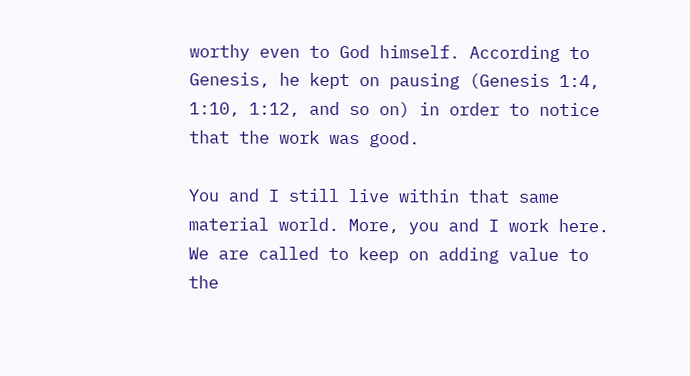worthy even to God himself. According to Genesis, he kept on pausing (Genesis 1:4, 1:10, 1:12, and so on) in order to notice that the work was good.

You and I still live within that same material world. More, you and I work here. We are called to keep on adding value to the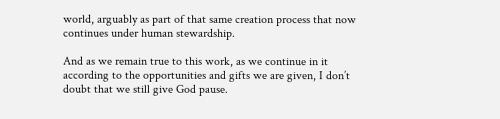world, arguably as part of that same creation process that now continues under human stewardship.

And as we remain true to this work, as we continue in it according to the opportunities and gifts we are given, I don’t doubt that we still give God pause.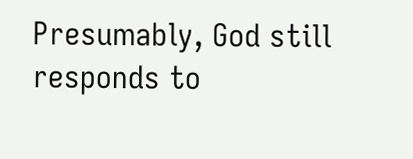Presumably, God still responds to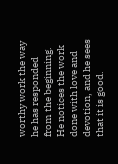worthy work the way he has responded from the beginning. He notices the work done with love and devotion, and he sees that it is good.